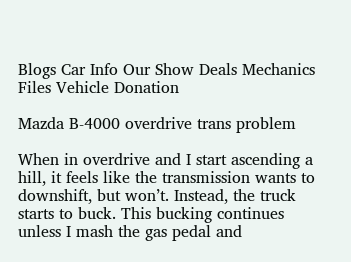Blogs Car Info Our Show Deals Mechanics Files Vehicle Donation

Mazda B-4000 overdrive trans problem

When in overdrive and I start ascending a hill, it feels like the transmission wants to downshift, but won’t. Instead, the truck starts to buck. This bucking continues unless I mash the gas pedal and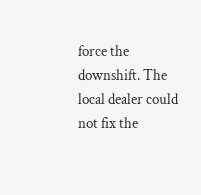force the downshift. The local dealer could not fix the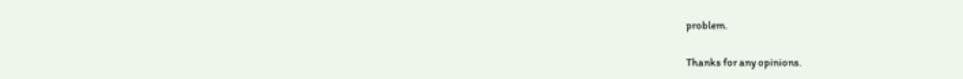problem.

Thanks for any opinions.